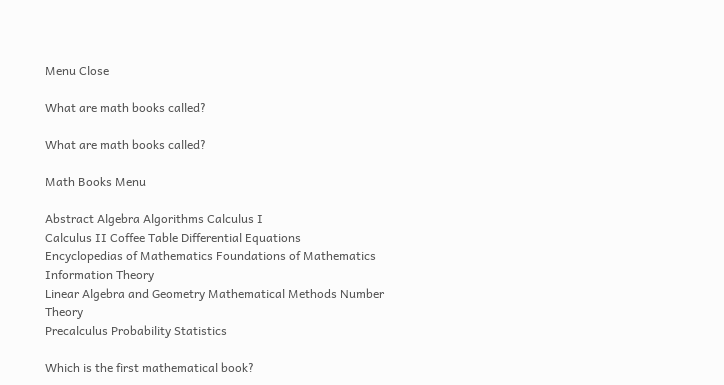Menu Close

What are math books called?

What are math books called?

Math Books Menu

Abstract Algebra Algorithms Calculus I
Calculus II Coffee Table Differential Equations
Encyclopedias of Mathematics Foundations of Mathematics Information Theory
Linear Algebra and Geometry Mathematical Methods Number Theory
Precalculus Probability Statistics

Which is the first mathematical book?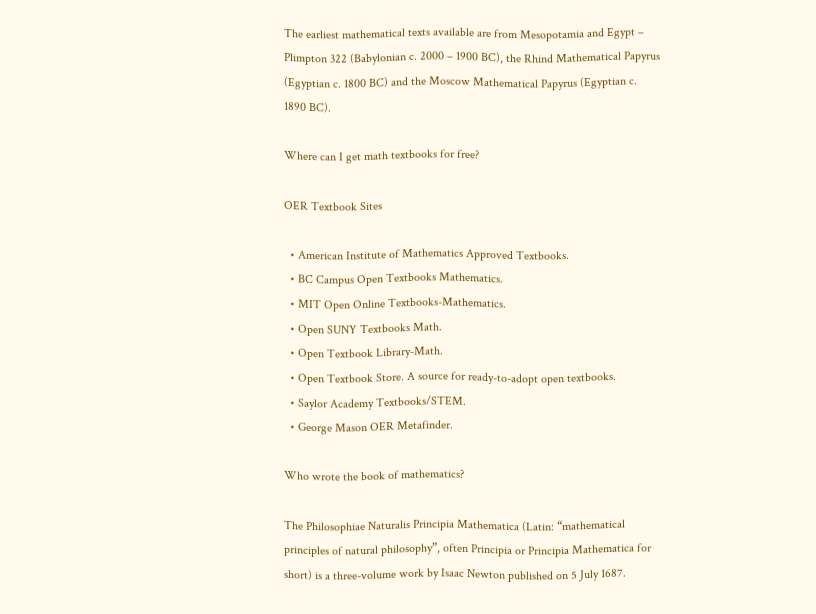The earliest mathematical texts available are from Mesopotamia and Egypt – Plimpton 322 (Babylonian c. 2000 – 1900 BC), the Rhind Mathematical Papyrus (Egyptian c. 1800 BC) and the Moscow Mathematical Papyrus (Egyptian c. 1890 BC).

Where can I get math textbooks for free?

OER Textbook Sites

  • American Institute of Mathematics Approved Textbooks.
  • BC Campus Open Textbooks Mathematics.
  • MIT Open Online Textbooks-Mathematics.
  • Open SUNY Textbooks Math.
  • Open Textbook Library-Math.
  • Open Textbook Store. A source for ready-to-adopt open textbooks.
  • Saylor Academy Textbooks/STEM.
  • George Mason OER Metafinder.

Who wrote the book of mathematics?

The Philosophiae Naturalis Principia Mathematica (Latin: “mathematical principles of natural philosophy”, often Principia or Principia Mathematica for short) is a three-volume work by Isaac Newton published on 5 July 1687.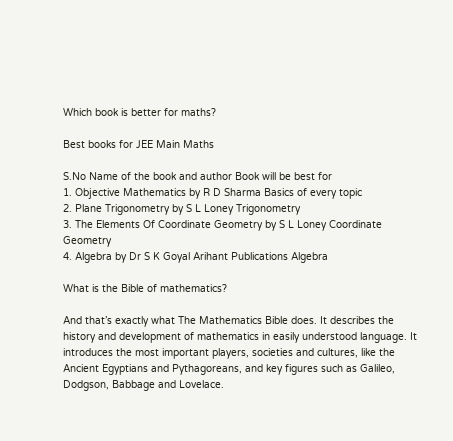Which book is better for maths?

Best books for JEE Main Maths

S.No Name of the book and author Book will be best for
1. Objective Mathematics by R D Sharma Basics of every topic
2. Plane Trigonometry by S L Loney Trigonometry
3. The Elements Of Coordinate Geometry by S L Loney Coordinate Geometry
4. Algebra by Dr S K Goyal Arihant Publications Algebra

What is the Bible of mathematics?

And that’s exactly what The Mathematics Bible does. It describes the history and development of mathematics in easily understood language. It introduces the most important players, societies and cultures, like the Ancient Egyptians and Pythagoreans, and key figures such as Galileo, Dodgson, Babbage and Lovelace.